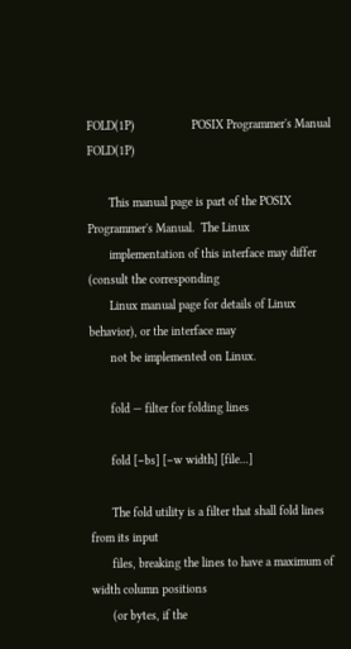FOLD(1P)                   POSIX Programmer's Manual                  FOLD(1P)

       This manual page is part of the POSIX Programmer's Manual.  The Linux
       implementation of this interface may differ (consult the corresponding
       Linux manual page for details of Linux behavior), or the interface may
       not be implemented on Linux.

       fold — filter for folding lines

       fold [−bs] [−w width] [file...]

       The fold utility is a filter that shall fold lines from its input
       files, breaking the lines to have a maximum of width column positions
       (or bytes, if the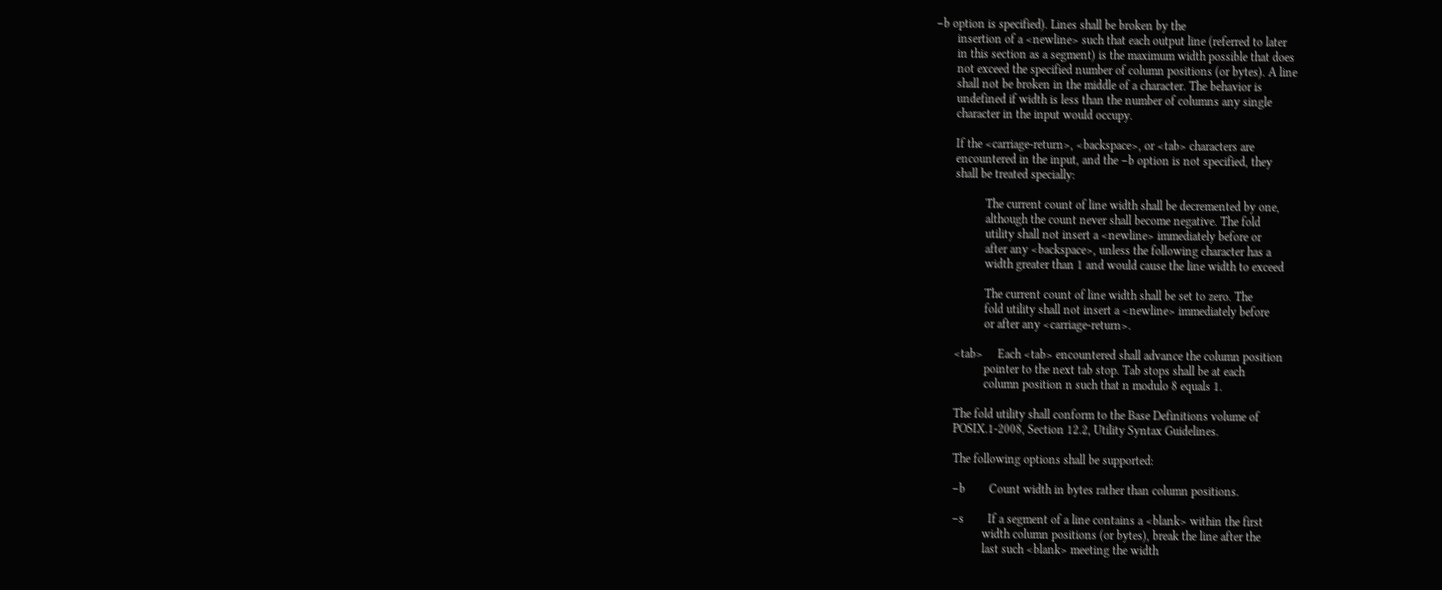−b option is specified). Lines shall be broken by the
       insertion of a <newline> such that each output line (referred to later
       in this section as a segment) is the maximum width possible that does
       not exceed the specified number of column positions (or bytes). A line
       shall not be broken in the middle of a character. The behavior is
       undefined if width is less than the number of columns any single
       character in the input would occupy.

       If the <carriage-return>, <backspace>, or <tab> characters are
       encountered in the input, and the −b option is not specified, they
       shall be treated specially:

                 The current count of line width shall be decremented by one,
                 although the count never shall become negative. The fold
                 utility shall not insert a <newline> immediately before or
                 after any <backspace>, unless the following character has a
                 width greater than 1 and would cause the line width to exceed

                 The current count of line width shall be set to zero. The
                 fold utility shall not insert a <newline> immediately before
                 or after any <carriage-return>.

       <tab>     Each <tab> encountered shall advance the column position
                 pointer to the next tab stop. Tab stops shall be at each
                 column position n such that n modulo 8 equals 1.

       The fold utility shall conform to the Base Definitions volume of
       POSIX.1‐2008, Section 12.2, Utility Syntax Guidelines.

       The following options shall be supported:

       −b        Count width in bytes rather than column positions.

       −s        If a segment of a line contains a <blank> within the first
                 width column positions (or bytes), break the line after the
                 last such <blank> meeting the width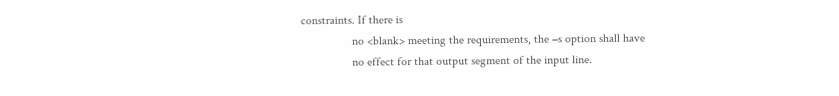constraints. If there is
                 no <blank> meeting the requirements, the −s option shall have
                 no effect for that output segment of the input line.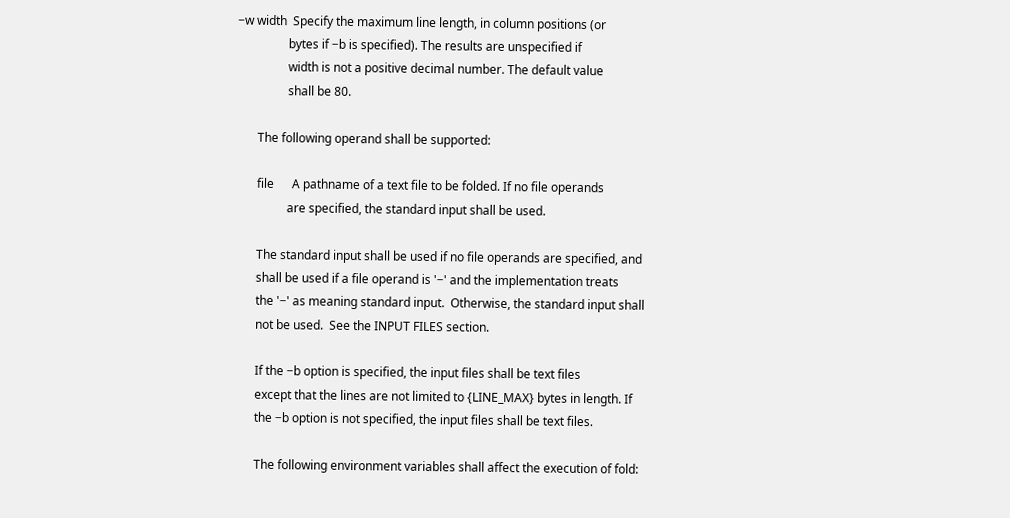−w width  Specify the maximum line length, in column positions (or
                 bytes if −b is specified). The results are unspecified if
                 width is not a positive decimal number. The default value
                 shall be 80.

       The following operand shall be supported:

       file      A pathname of a text file to be folded. If no file operands
                 are specified, the standard input shall be used.

       The standard input shall be used if no file operands are specified, and
       shall be used if a file operand is '−' and the implementation treats
       the '−' as meaning standard input.  Otherwise, the standard input shall
       not be used.  See the INPUT FILES section.

       If the −b option is specified, the input files shall be text files
       except that the lines are not limited to {LINE_MAX} bytes in length. If
       the −b option is not specified, the input files shall be text files.

       The following environment variables shall affect the execution of fold: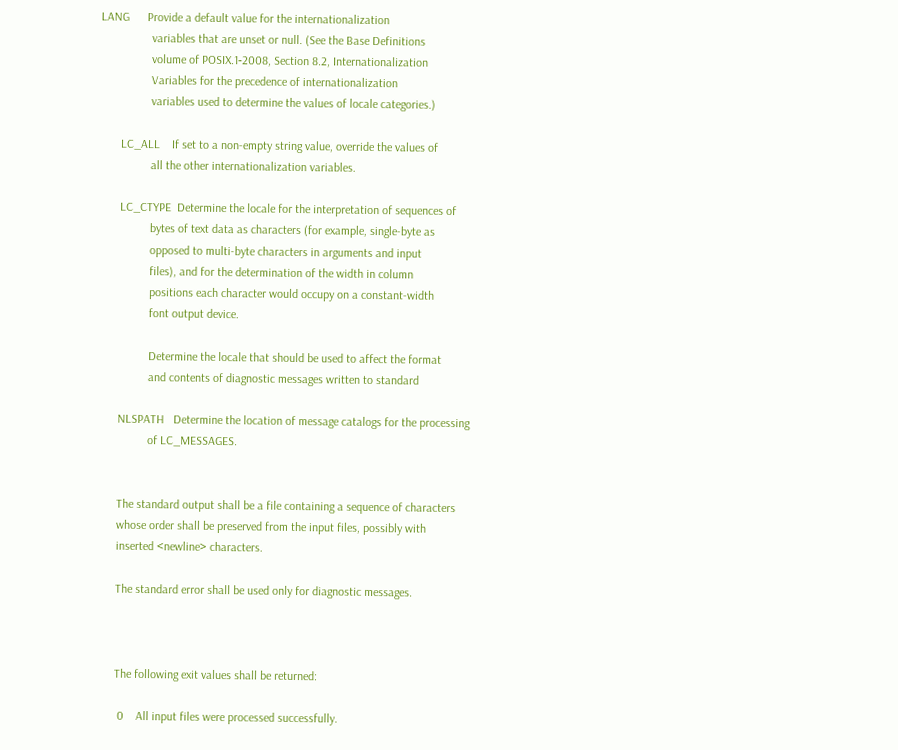LANG      Provide a default value for the internationalization
                 variables that are unset or null. (See the Base Definitions
                 volume of POSIX.1‐2008, Section 8.2, Internationalization
                 Variables for the precedence of internationalization
                 variables used to determine the values of locale categories.)

       LC_ALL    If set to a non-empty string value, override the values of
                 all the other internationalization variables.

       LC_CTYPE  Determine the locale for the interpretation of sequences of
                 bytes of text data as characters (for example, single-byte as
                 opposed to multi-byte characters in arguments and input
                 files), and for the determination of the width in column
                 positions each character would occupy on a constant-width
                 font output device.

                 Determine the locale that should be used to affect the format
                 and contents of diagnostic messages written to standard

       NLSPATH   Determine the location of message catalogs for the processing
                 of LC_MESSAGES.


       The standard output shall be a file containing a sequence of characters
       whose order shall be preserved from the input files, possibly with
       inserted <newline> characters.

       The standard error shall be used only for diagnostic messages.



       The following exit values shall be returned:

        0    All input files were processed successfully.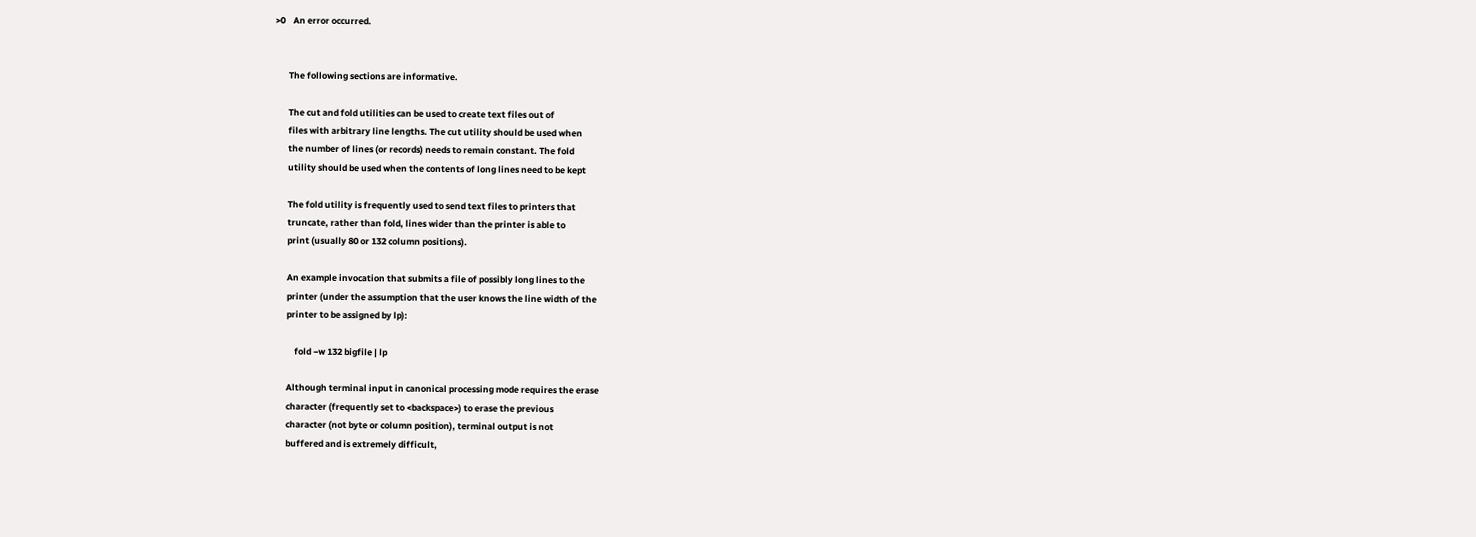>0    An error occurred.


       The following sections are informative.

       The cut and fold utilities can be used to create text files out of
       files with arbitrary line lengths. The cut utility should be used when
       the number of lines (or records) needs to remain constant. The fold
       utility should be used when the contents of long lines need to be kept

       The fold utility is frequently used to send text files to printers that
       truncate, rather than fold, lines wider than the printer is able to
       print (usually 80 or 132 column positions).

       An example invocation that submits a file of possibly long lines to the
       printer (under the assumption that the user knows the line width of the
       printer to be assigned by lp):

           fold −w 132 bigfile | lp

       Although terminal input in canonical processing mode requires the erase
       character (frequently set to <backspace>) to erase the previous
       character (not byte or column position), terminal output is not
       buffered and is extremely difficult,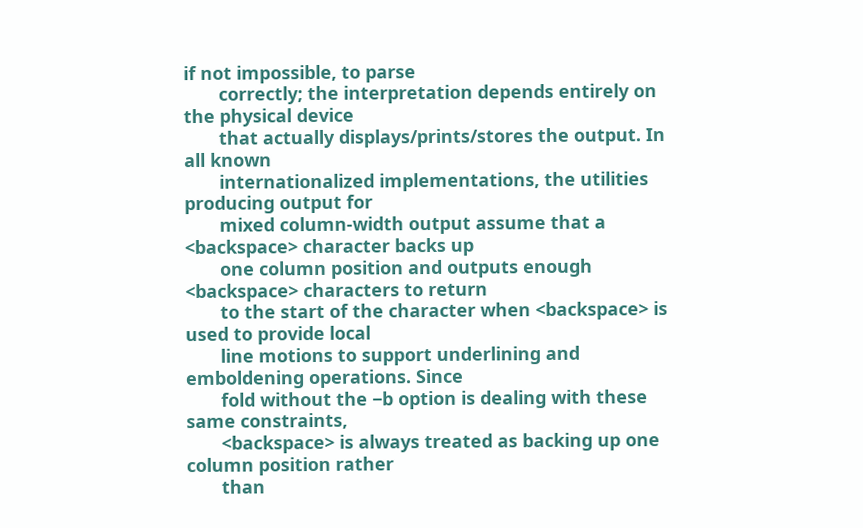if not impossible, to parse
       correctly; the interpretation depends entirely on the physical device
       that actually displays/prints/stores the output. In all known
       internationalized implementations, the utilities producing output for
       mixed column-width output assume that a <backspace> character backs up
       one column position and outputs enough <backspace> characters to return
       to the start of the character when <backspace> is used to provide local
       line motions to support underlining and emboldening operations. Since
       fold without the −b option is dealing with these same constraints,
       <backspace> is always treated as backing up one column position rather
       than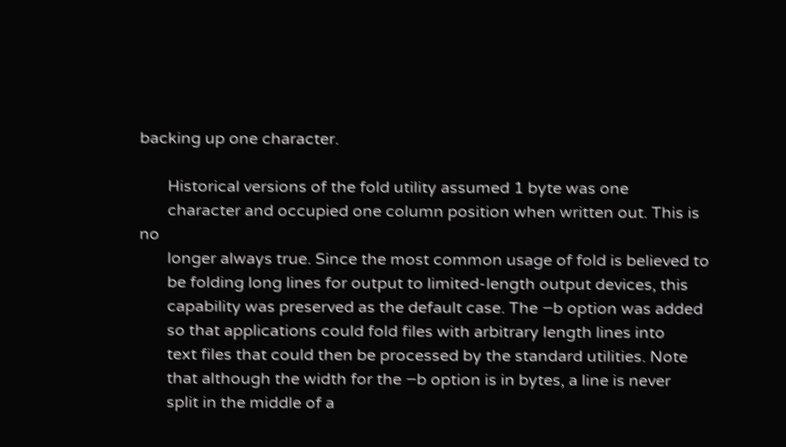backing up one character.

       Historical versions of the fold utility assumed 1 byte was one
       character and occupied one column position when written out. This is no
       longer always true. Since the most common usage of fold is believed to
       be folding long lines for output to limited-length output devices, this
       capability was preserved as the default case. The −b option was added
       so that applications could fold files with arbitrary length lines into
       text files that could then be processed by the standard utilities. Note
       that although the width for the −b option is in bytes, a line is never
       split in the middle of a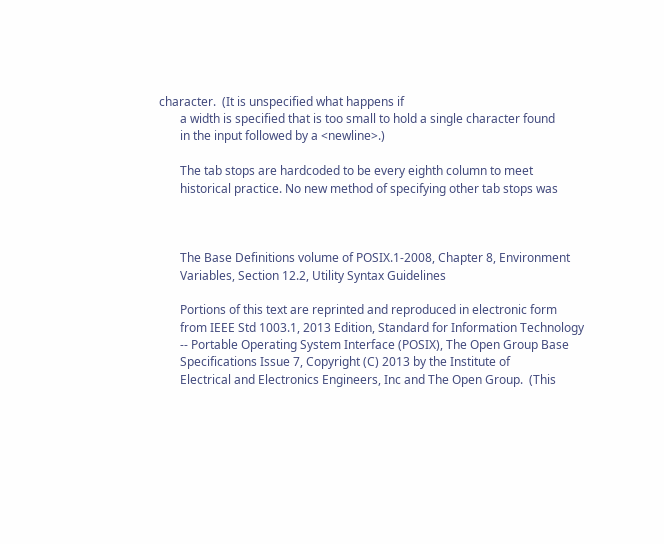character.  (It is unspecified what happens if
       a width is specified that is too small to hold a single character found
       in the input followed by a <newline>.)

       The tab stops are hardcoded to be every eighth column to meet
       historical practice. No new method of specifying other tab stops was



       The Base Definitions volume of POSIX.1‐2008, Chapter 8, Environment
       Variables, Section 12.2, Utility Syntax Guidelines

       Portions of this text are reprinted and reproduced in electronic form
       from IEEE Std 1003.1, 2013 Edition, Standard for Information Technology
       -- Portable Operating System Interface (POSIX), The Open Group Base
       Specifications Issue 7, Copyright (C) 2013 by the Institute of
       Electrical and Electronics Engineers, Inc and The Open Group.  (This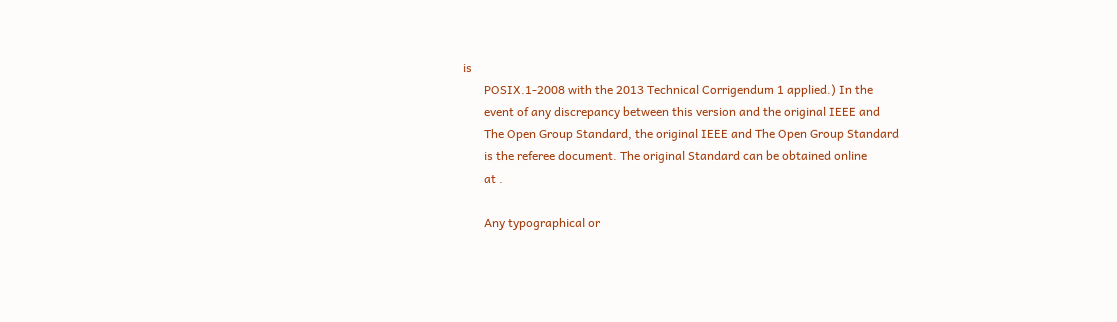is
       POSIX.1-2008 with the 2013 Technical Corrigendum 1 applied.) In the
       event of any discrepancy between this version and the original IEEE and
       The Open Group Standard, the original IEEE and The Open Group Standard
       is the referee document. The original Standard can be obtained online
       at .

       Any typographical or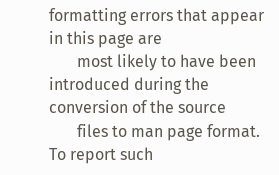formatting errors that appear in this page are
       most likely to have been introduced during the conversion of the source
       files to man page format. To report such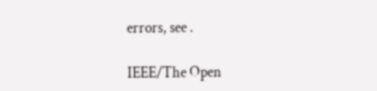errors, see .

IEEE/The Open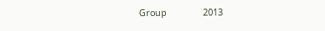Group                  2013